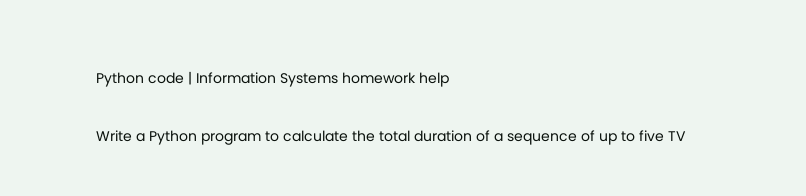Python code | Information Systems homework help

Write a Python program to calculate the total duration of a sequence of up to five TV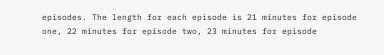episodes. The length for each episode is 21 minutes for episode one, 22 minutes for episode two, 23 minutes for episode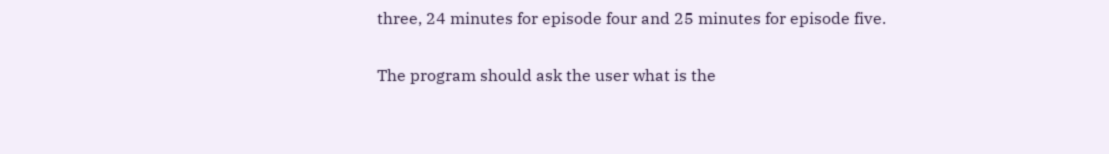three, 24 minutes for episode four and 25 minutes for episode five.

The program should ask the user what is the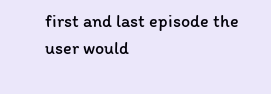first and last episode the user would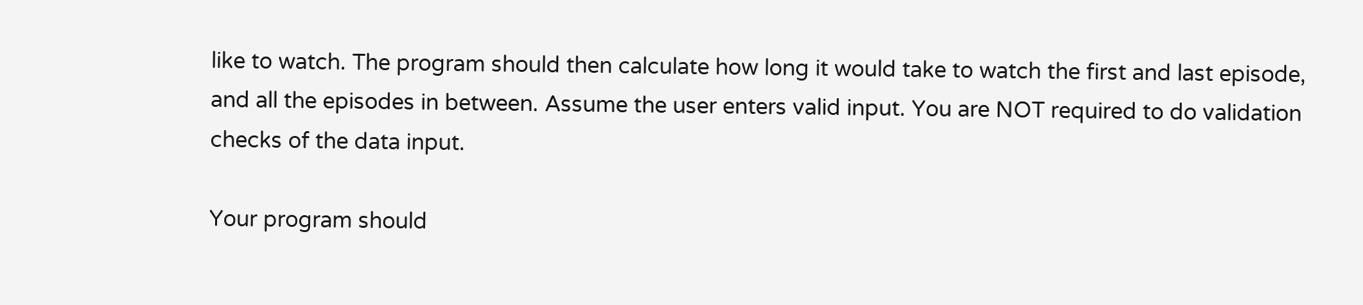like to watch. The program should then calculate how long it would take to watch the first and last episode, and all the episodes in between. Assume the user enters valid input. You are NOT required to do validation checks of the data input.

Your program should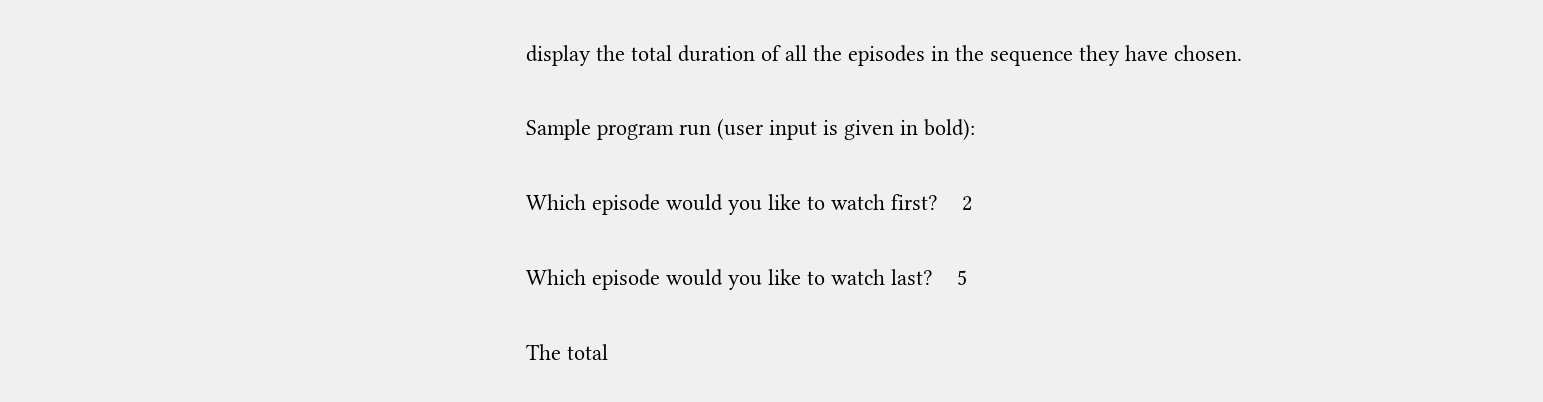display the total duration of all the episodes in the sequence they have chosen.

Sample program run (user input is given in bold):

Which episode would you like to watch first?    2

Which episode would you like to watch last?    5

The total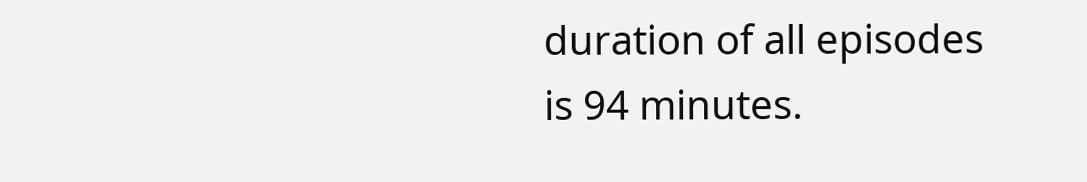duration of all episodes is 94 minutes.